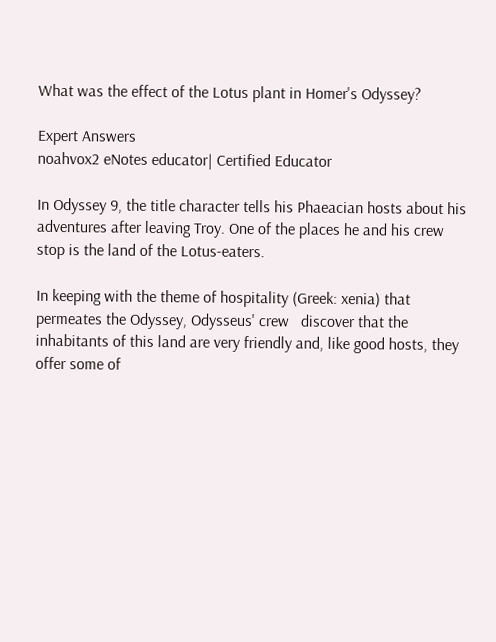What was the effect of the Lotus plant in Homer's Odyssey?

Expert Answers
noahvox2 eNotes educator| Certified Educator

In Odyssey 9, the title character tells his Phaeacian hosts about his adventures after leaving Troy. One of the places he and his crew stop is the land of the Lotus-eaters.

In keeping with the theme of hospitality (Greek: xenia) that permeates the Odyssey, Odysseus' crew   discover that the inhabitants of this land are very friendly and, like good hosts, they offer some of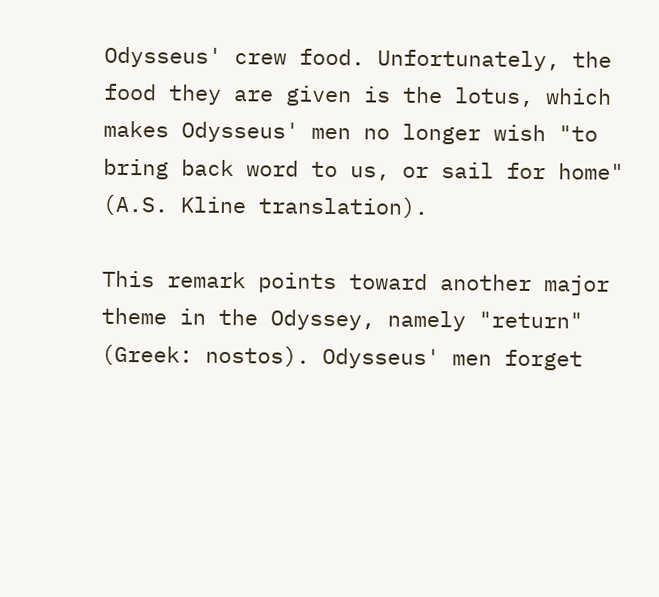Odysseus' crew food. Unfortunately, the food they are given is the lotus, which makes Odysseus' men no longer wish "to bring back word to us, or sail for home" (A.S. Kline translation).

This remark points toward another major theme in the Odyssey, namely "return" (Greek: nostos). Odysseus' men forget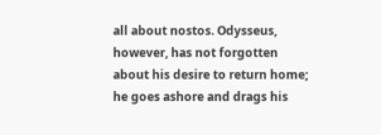all about nostos. Odysseus, however, has not forgotten about his desire to return home; he goes ashore and drags his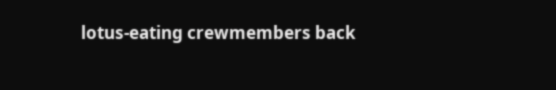lotus-eating crewmembers back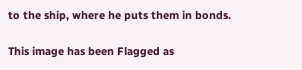to the ship, where he puts them in bonds.

This image has been Flagged as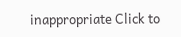inappropriate Click to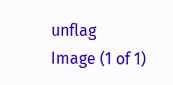unflag
Image (1 of 1)